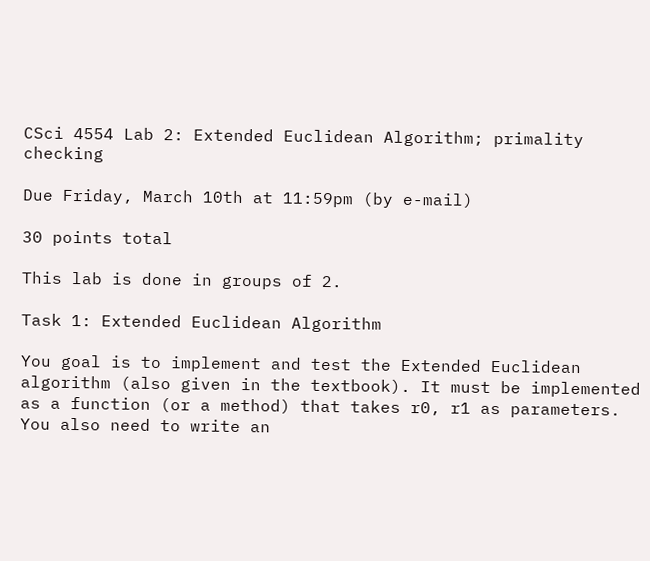CSci 4554 Lab 2: Extended Euclidean Algorithm; primality checking

Due Friday, March 10th at 11:59pm (by e-mail)

30 points total

This lab is done in groups of 2.

Task 1: Extended Euclidean Algorithm

You goal is to implement and test the Extended Euclidean algorithm (also given in the textbook). It must be implemented as a function (or a method) that takes r0, r1 as parameters. You also need to write an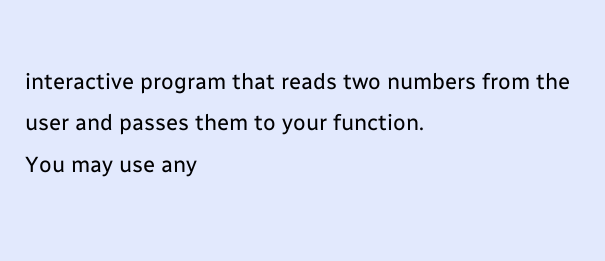interactive program that reads two numbers from the user and passes them to your function.
You may use any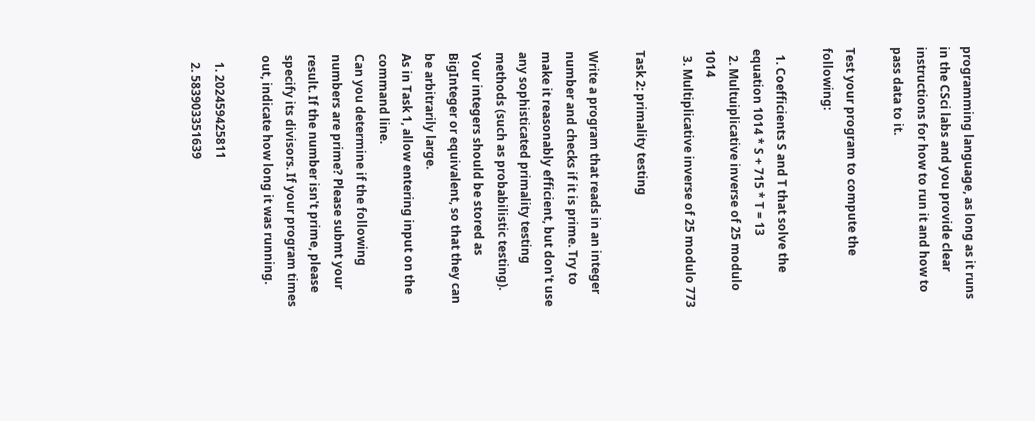programming language, as long as it runs in the CSci labs and you provide clear instructions for how to run it and how to pass data to it.

Test your program to compute the following:

  1. Coefficients S and T that solve the equation 1014 * S + 715 * T = 13
  2. Multuiplicative inverse of 25 modulo 1014
  3. Multiplicative inverse of 25 modulo 773

Task 2: primality testing

Write a program that reads in an integer number and checks if it is prime. Try to make it reasonably efficient, but don't use any sophisticated primality testing methods (such as probabilistic testing).
Your integers should be stored as BigInteger or equivalent, so that they can be arbitrarily large.
As in Task 1, allow entering input on the command line.
Can you determine if the following numbers are prime? Please submt your result. If the number isn't prime, please specify its divisors. If your program times out, indicate how long it was running.

  1. 202459425811
  2. 583903351639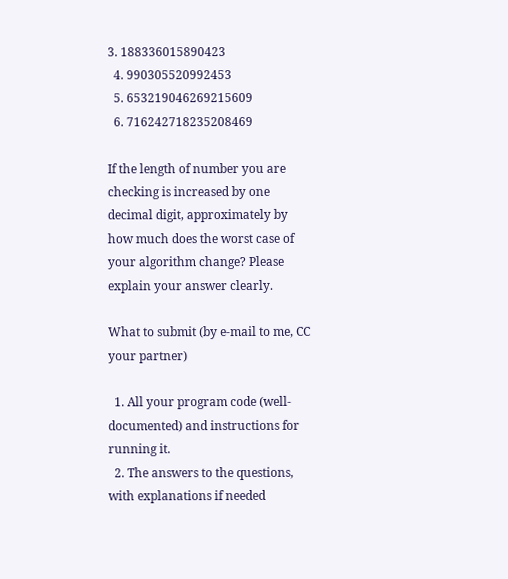3. 188336015890423
  4. 990305520992453
  5. 653219046269215609
  6. 716242718235208469

If the length of number you are checking is increased by one decimal digit, approximately by how much does the worst case of your algorithm change? Please explain your answer clearly.

What to submit (by e-mail to me, CC your partner)

  1. All your program code (well-documented) and instructions for running it.
  2. The answers to the questions, with explanations if needed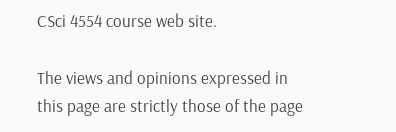CSci 4554 course web site.

The views and opinions expressed in this page are strictly those of the page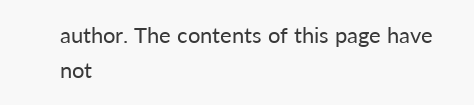author. The contents of this page have not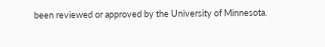been reviewed or approved by the University of Minnesota.